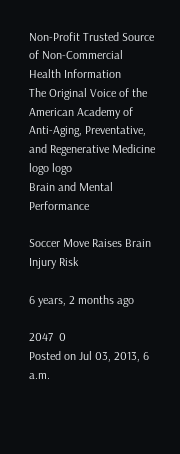Non-Profit Trusted Source of Non-Commercial Health Information
The Original Voice of the American Academy of Anti-Aging, Preventative, and Regenerative Medicine
logo logo
Brain and Mental Performance

Soccer Move Raises Brain Injury Risk

6 years, 2 months ago

2047  0
Posted on Jul 03, 2013, 6 a.m.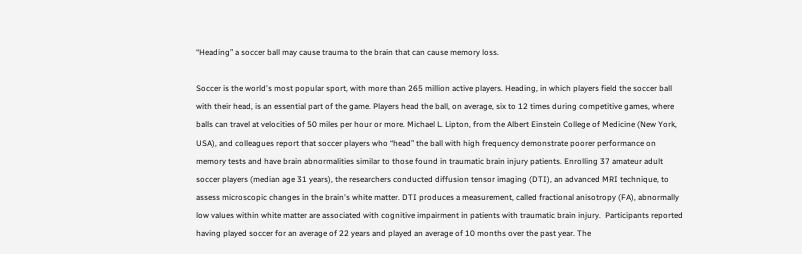“Heading” a soccer ball may cause trauma to the brain that can cause memory loss.

Soccer is the world's most popular sport, with more than 265 million active players. Heading, in which players field the soccer ball with their head, is an essential part of the game. Players head the ball, on average, six to 12 times during competitive games, where balls can travel at velocities of 50 miles per hour or more. Michael L. Lipton, from the Albert Einstein College of Medicine (New York, USA), and colleagues report that soccer players who “head” the ball with high frequency demonstrate poorer performance on memory tests and have brain abnormalities similar to those found in traumatic brain injury patients. Enrolling 37 amateur adult soccer players (median age 31 years), the researchers conducted diffusion tensor imaging (DTI), an advanced MRI technique, to assess microscopic changes in the brain's white matter. DTI produces a measurement, called fractional anisotropy (FA), abnormally low values within white matter are associated with cognitive impairment in patients with traumatic brain injury.  Participants reported having played soccer for an average of 22 years and played an average of 10 months over the past year. The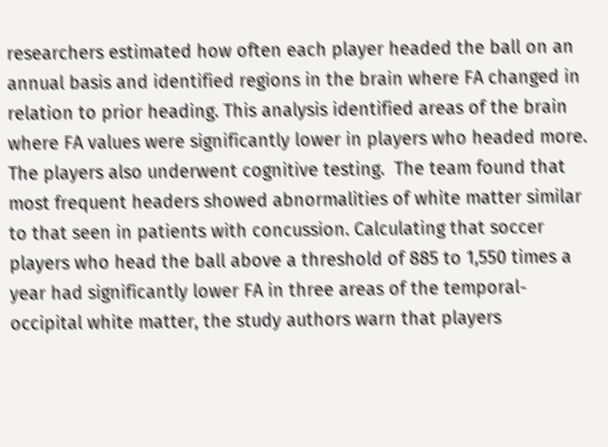researchers estimated how often each player headed the ball on an annual basis and identified regions in the brain where FA changed in relation to prior heading. This analysis identified areas of the brain where FA values were significantly lower in players who headed more. The players also underwent cognitive testing.  The team found that most frequent headers showed abnormalities of white matter similar to that seen in patients with concussion. Calculating that soccer players who head the ball above a threshold of 885 to 1,550 times a year had significantly lower FA in three areas of the temporal-occipital white matter, the study authors warn that players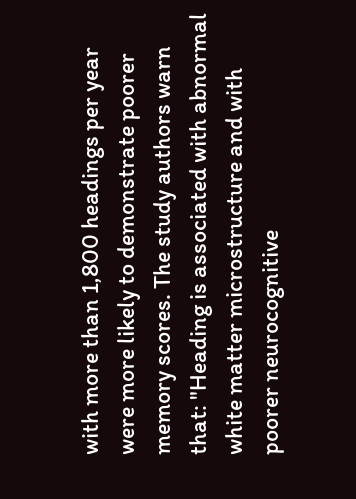with more than 1,800 headings per year were more likely to demonstrate poorer memory scores. The study authors warn that: "Heading is associated with abnormal white matter microstructure and with poorer neurocognitive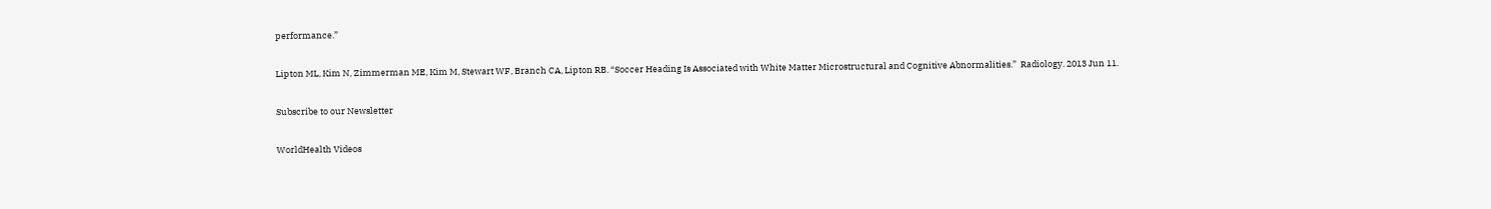performance.”

Lipton ML, Kim N, Zimmerman ME, Kim M, Stewart WF, Branch CA, Lipton RB. “Soccer Heading Is Associated with White Matter Microstructural and Cognitive Abnormalities.”  Radiology. 2013 Jun 11.

Subscribe to our Newsletter

WorldHealth Videos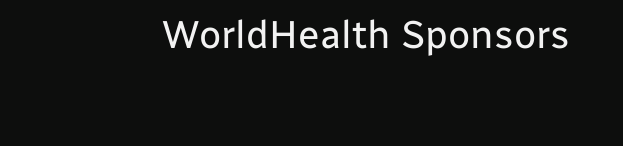WorldHealth Sponsors